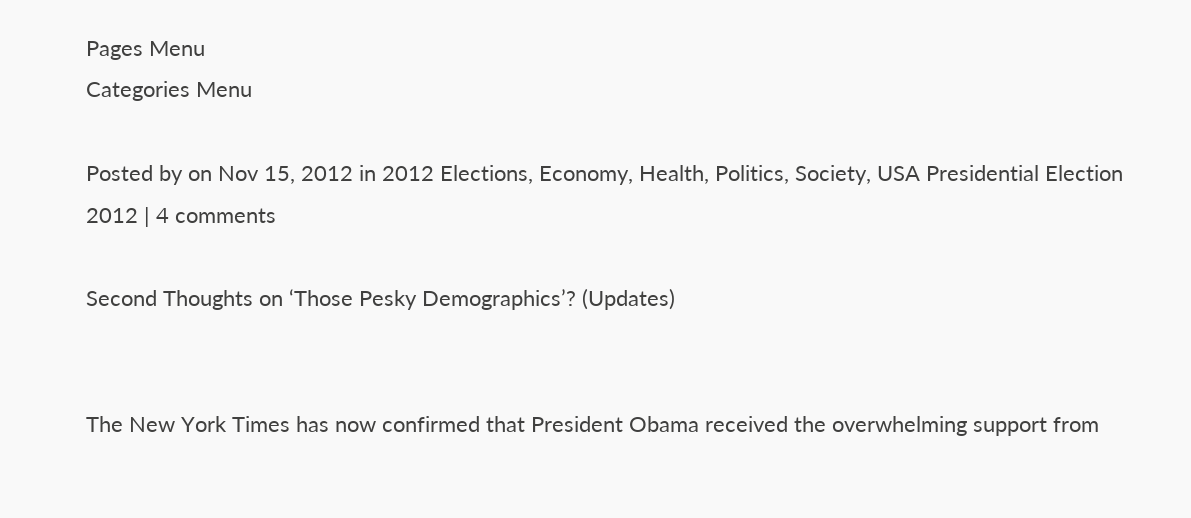Pages Menu
Categories Menu

Posted by on Nov 15, 2012 in 2012 Elections, Economy, Health, Politics, Society, USA Presidential Election 2012 | 4 comments

Second Thoughts on ‘Those Pesky Demographics’? (Updates)


The New York Times has now confirmed that President Obama received the overwhelming support from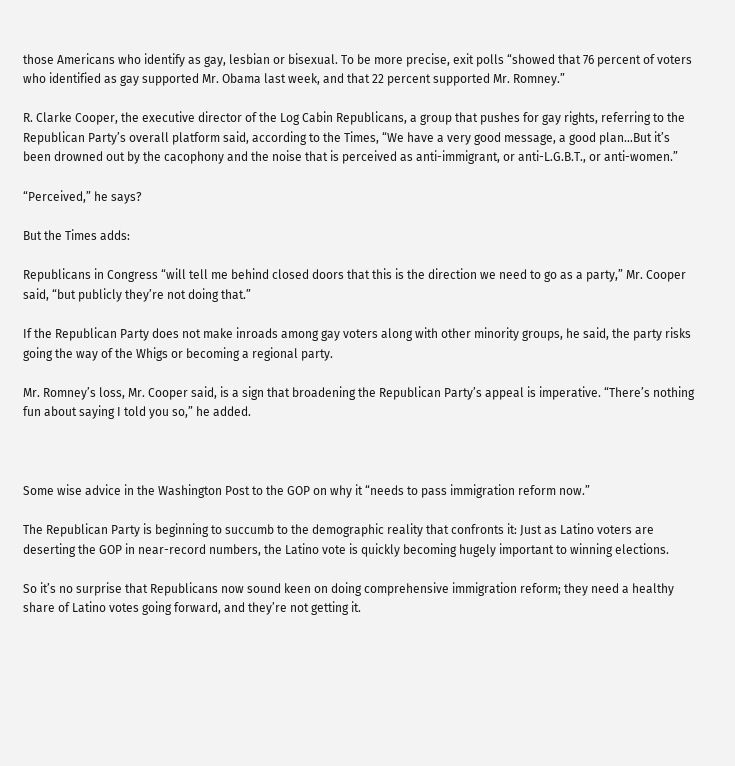those Americans who identify as gay, lesbian or bisexual. To be more precise, exit polls “showed that 76 percent of voters who identified as gay supported Mr. Obama last week, and that 22 percent supported Mr. Romney.”

R. Clarke Cooper, the executive director of the Log Cabin Republicans, a group that pushes for gay rights, referring to the Republican Party’s overall platform said, according to the Times, “We have a very good message, a good plan…But it’s been drowned out by the cacophony and the noise that is perceived as anti-immigrant, or anti-L.G.B.T., or anti-women.”

“Perceived,” he says?

But the Times adds:

Republicans in Congress “will tell me behind closed doors that this is the direction we need to go as a party,” Mr. Cooper said, “but publicly they’re not doing that.”

If the Republican Party does not make inroads among gay voters along with other minority groups, he said, the party risks going the way of the Whigs or becoming a regional party.

Mr. Romney’s loss, Mr. Cooper said, is a sign that broadening the Republican Party’s appeal is imperative. “There’s nothing fun about saying I told you so,” he added.



Some wise advice in the Washington Post to the GOP on why it “needs to pass immigration reform now.”

The Republican Party is beginning to succumb to the demographic reality that confronts it: Just as Latino voters are deserting the GOP in near-record numbers, the Latino vote is quickly becoming hugely important to winning elections.

So it’s no surprise that Republicans now sound keen on doing comprehensive immigration reform; they need a healthy share of Latino votes going forward, and they’re not getting it.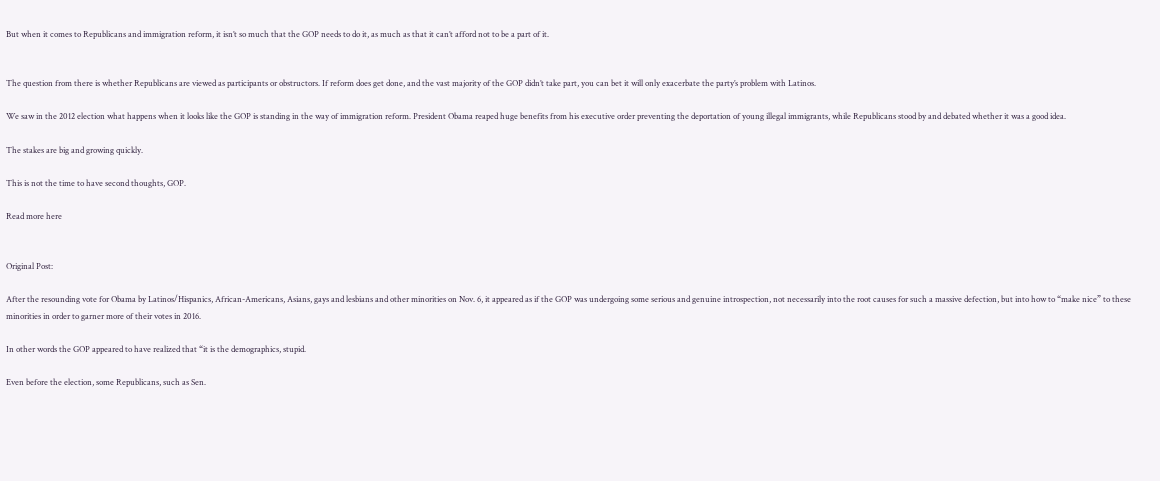But when it comes to Republicans and immigration reform, it isn’t so much that the GOP needs to do it, as much as that it can’t afford not to be a part of it.


The question from there is whether Republicans are viewed as participants or obstructors. If reform does get done, and the vast majority of the GOP didn’t take part, you can bet it will only exacerbate the party’s problem with Latinos.

We saw in the 2012 election what happens when it looks like the GOP is standing in the way of immigration reform. President Obama reaped huge benefits from his executive order preventing the deportation of young illegal immigrants, while Republicans stood by and debated whether it was a good idea.

The stakes are big and growing quickly.

This is not the time to have second thoughts, GOP.

Read more here


Original Post:

After the resounding vote for Obama by Latinos/Hispanics, African-Americans, Asians, gays and lesbians and other minorities on Nov. 6, it appeared as if the GOP was undergoing some serious and genuine introspection, not necessarily into the root causes for such a massive defection, but into how to “make nice” to these minorities in order to garner more of their votes in 2016.

In other words the GOP appeared to have realized that “it is the demographics, stupid.

Even before the election, some Republicans, such as Sen.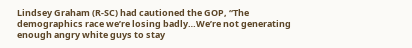Lindsey Graham (R-SC) had cautioned the GOP, “The demographics race we’re losing badly…We’re not generating enough angry white guys to stay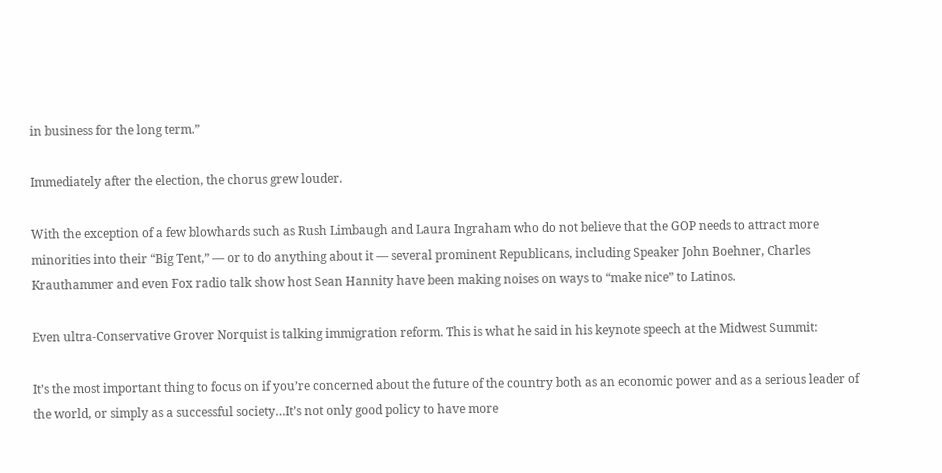in business for the long term.”

Immediately after the election, the chorus grew louder.

With the exception of a few blowhards such as Rush Limbaugh and Laura Ingraham who do not believe that the GOP needs to attract more minorities into their “Big Tent,” — or to do anything about it — several prominent Republicans, including Speaker John Boehner, Charles Krauthammer and even Fox radio talk show host Sean Hannity have been making noises on ways to “make nice” to Latinos.

Even ultra-Conservative Grover Norquist is talking immigration reform. This is what he said in his keynote speech at the Midwest Summit:

It’s the most important thing to focus on if you’re concerned about the future of the country both as an economic power and as a serious leader of the world, or simply as a successful society…It’s not only good policy to have more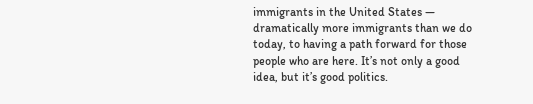immigrants in the United States — dramatically more immigrants than we do today, to having a path forward for those people who are here. It’s not only a good idea, but it’s good politics.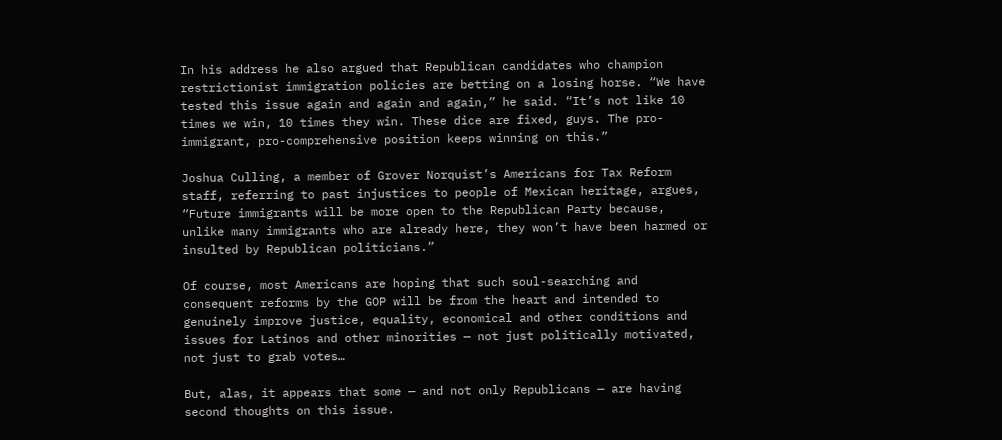In his address he also argued that Republican candidates who champion restrictionist immigration policies are betting on a losing horse. “We have tested this issue again and again and again,” he said. “It’s not like 10 times we win, 10 times they win. These dice are fixed, guys. The pro-immigrant, pro-comprehensive position keeps winning on this.”

Joshua Culling, a member of Grover Norquist’s Americans for Tax Reform staff, referring to past injustices to people of Mexican heritage, argues, “Future immigrants will be more open to the Republican Party because, unlike many immigrants who are already here, they won’t have been harmed or insulted by Republican politicians.”

Of course, most Americans are hoping that such soul-searching and consequent reforms by the GOP will be from the heart and intended to genuinely improve justice, equality, economical and other conditions and issues for Latinos and other minorities — not just politically motivated, not just to grab votes…

But, alas, it appears that some — and not only Republicans — are having second thoughts on this issue.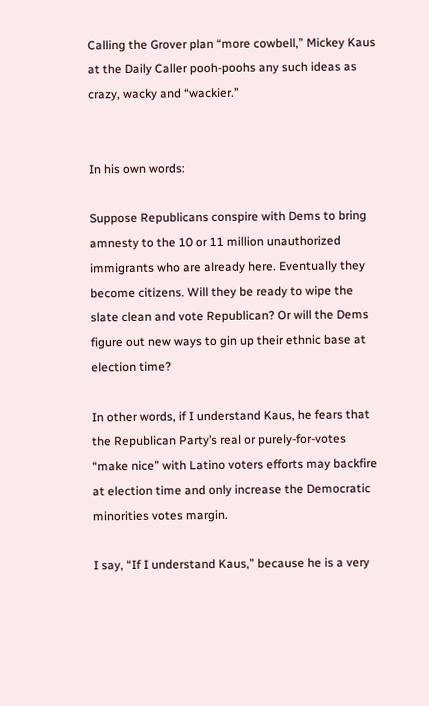Calling the Grover plan “more cowbell,” Mickey Kaus at the Daily Caller pooh-poohs any such ideas as crazy, wacky and “wackier.”


In his own words:

Suppose Republicans conspire with Dems to bring amnesty to the 10 or 11 million unauthorized immigrants who are already here. Eventually they become citizens. Will they be ready to wipe the slate clean and vote Republican? Or will the Dems figure out new ways to gin up their ethnic base at election time?

In other words, if I understand Kaus, he fears that the Republican Party’s real or purely-for-votes “make nice” with Latino voters efforts may backfire at election time and only increase the Democratic minorities votes margin.

I say, “If I understand Kaus,” because he is a very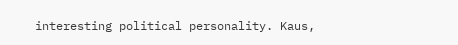interesting political personality. Kaus,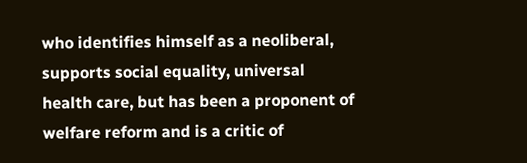who identifies himself as a neoliberal, supports social equality, universal health care, but has been a proponent of welfare reform and is a critic of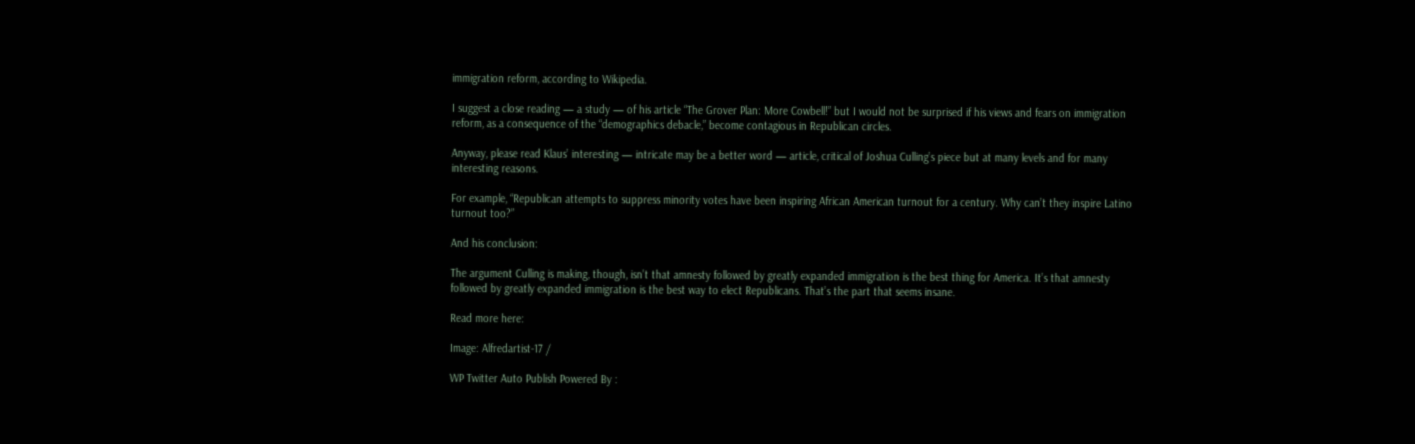immigration reform, according to Wikipedia.

I suggest a close reading — a study — of his article “The Grover Plan: More Cowbell!” but I would not be surprised if his views and fears on immigration reform, as a consequence of the “demographics debacle,” become contagious in Republican circles.

Anyway, please read Klaus’ interesting — intricate may be a better word — article, critical of Joshua Culling’s piece but at many levels and for many interesting reasons.

For example, “Republican attempts to suppress minority votes have been inspiring African American turnout for a century. Why can’t they inspire Latino turnout too?”

And his conclusion:

The argument Culling is making, though, isn’t that amnesty followed by greatly expanded immigration is the best thing for America. It’s that amnesty followed by greatly expanded immigration is the best way to elect Republicans. That’s the part that seems insane.

Read more here:

Image: Alfredartist-17 /

WP Twitter Auto Publish Powered By :